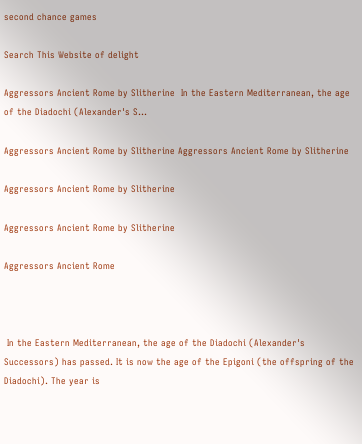second chance games

Search This Website of delight

Aggressors Ancient Rome by Slitherine  In the Eastern Mediterranean, the age of the Diadochi (Alexander's S...

Aggressors Ancient Rome by Slitherine Aggressors Ancient Rome by Slitherine

Aggressors Ancient Rome by Slitherine

Aggressors Ancient Rome by Slitherine

Aggressors Ancient Rome



 In the Eastern Mediterranean, the age of the Diadochi (Alexander's Successors) has passed. It is now the age of the Epigoni (the offspring of the Diadochi). The year is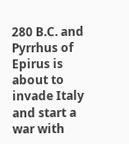280 B.C. and Pyrrhus of Epirus is about to invade Italy and start a war with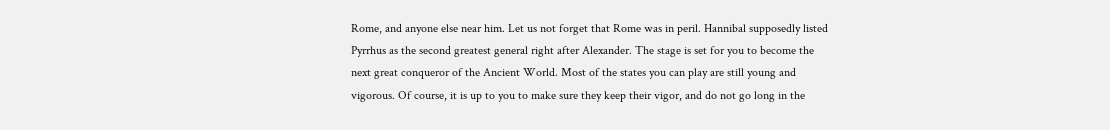Rome, and anyone else near him. Let us not forget that Rome was in peril. Hannibal supposedly listed Pyrrhus as the second greatest general right after Alexander. The stage is set for you to become the next great conqueror of the Ancient World. Most of the states you can play are still young and vigorous. Of course, it is up to you to make sure they keep their vigor, and do not go long in the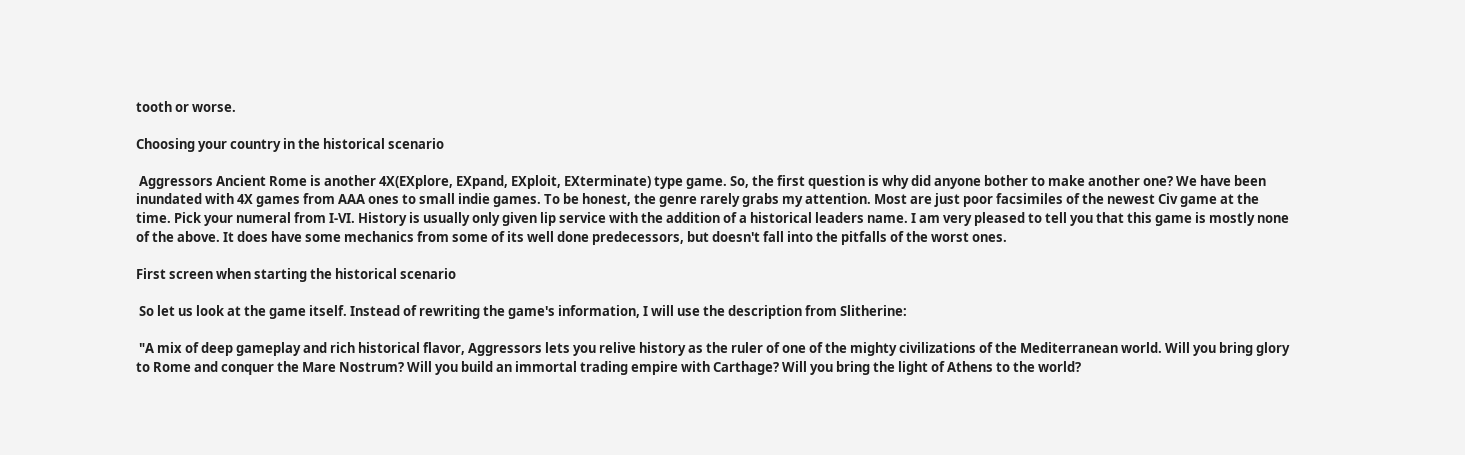tooth or worse.

Choosing your country in the historical scenario

 Aggressors Ancient Rome is another 4X(EXplore, EXpand, EXploit, EXterminate) type game. So, the first question is why did anyone bother to make another one? We have been inundated with 4X games from AAA ones to small indie games. To be honest, the genre rarely grabs my attention. Most are just poor facsimiles of the newest Civ game at the time. Pick your numeral from I-VI. History is usually only given lip service with the addition of a historical leaders name. I am very pleased to tell you that this game is mostly none of the above. It does have some mechanics from some of its well done predecessors, but doesn't fall into the pitfalls of the worst ones.

First screen when starting the historical scenario

 So let us look at the game itself. Instead of rewriting the game's information, I will use the description from Slitherine:

 "A mix of deep gameplay and rich historical flavor, Aggressors lets you relive history as the ruler of one of the mighty civilizations of the Mediterranean world. Will you bring glory to Rome and conquer the Mare Nostrum? Will you build an immortal trading empire with Carthage? Will you bring the light of Athens to the world?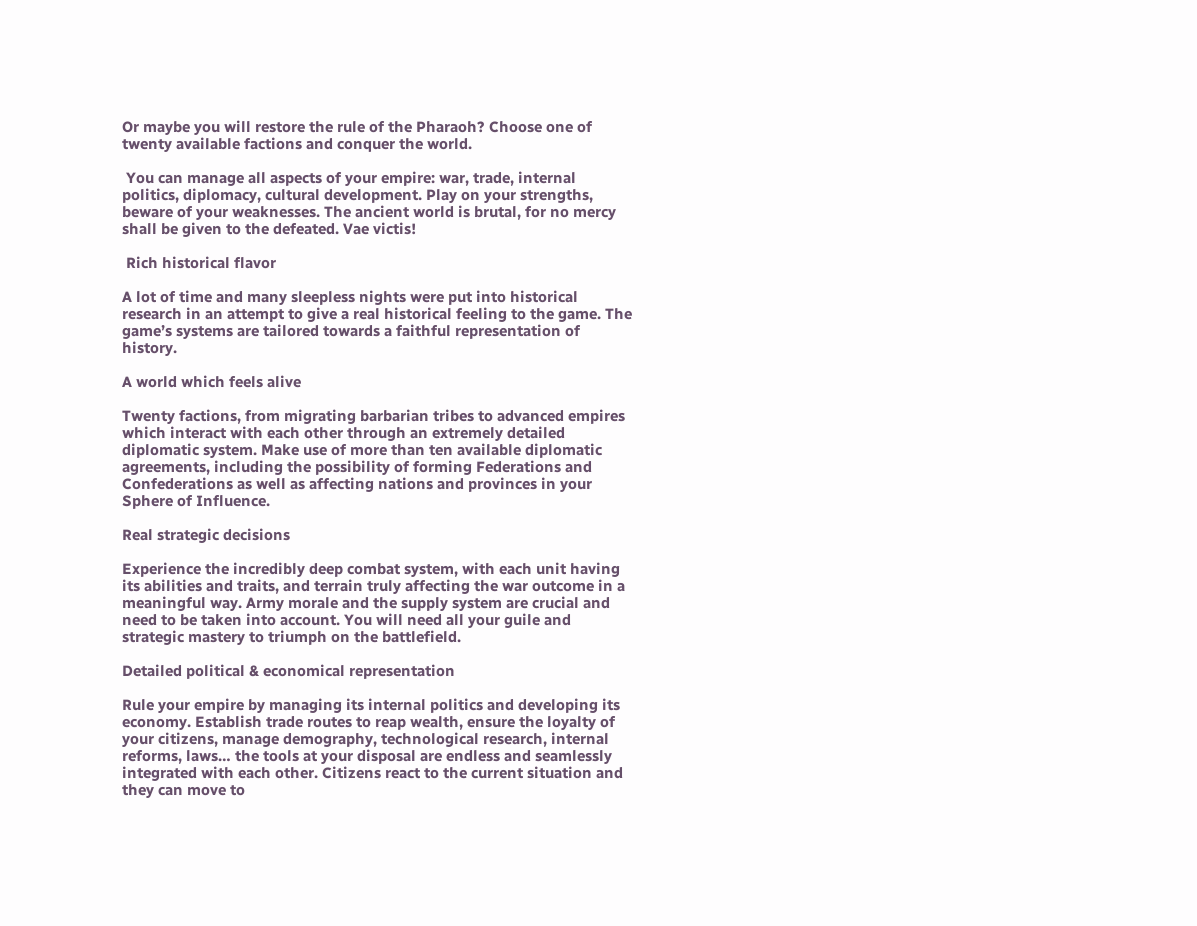Or maybe you will restore the rule of the Pharaoh? Choose one of twenty available factions and conquer the world.

 You can manage all aspects of your empire: war, trade, internal politics, diplomacy, cultural development. Play on your strengths, beware of your weaknesses. The ancient world is brutal, for no mercy shall be given to the defeated. Vae victis!

 Rich historical flavor

A lot of time and many sleepless nights were put into historical research in an attempt to give a real historical feeling to the game. The game’s systems are tailored towards a faithful representation of history.

A world which feels alive

Twenty factions, from migrating barbarian tribes to advanced empires which interact with each other through an extremely detailed diplomatic system. Make use of more than ten available diplomatic agreements, including the possibility of forming Federations and Confederations as well as affecting nations and provinces in your Sphere of Influence.

Real strategic decisions

Experience the incredibly deep combat system, with each unit having its abilities and traits, and terrain truly affecting the war outcome in a meaningful way. Army morale and the supply system are crucial and need to be taken into account. You will need all your guile and strategic mastery to triumph on the battlefield.

Detailed political & economical representation

Rule your empire by managing its internal politics and developing its economy. Establish trade routes to reap wealth, ensure the loyalty of your citizens, manage demography, technological research, internal reforms, laws… the tools at your disposal are endless and seamlessly integrated with each other. Citizens react to the current situation and they can move to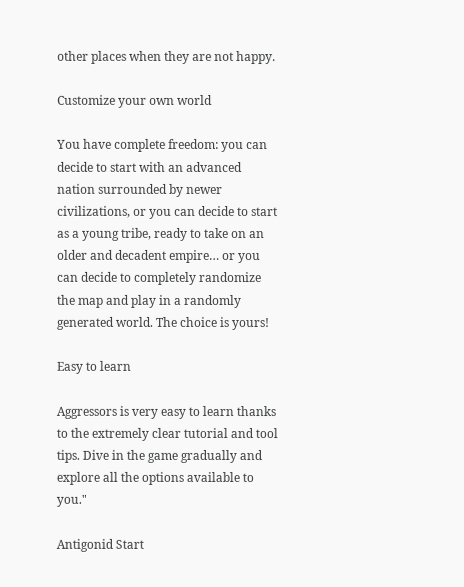other places when they are not happy.

Customize your own world

You have complete freedom: you can decide to start with an advanced nation surrounded by newer civilizations, or you can decide to start as a young tribe, ready to take on an older and decadent empire… or you can decide to completely randomize the map and play in a randomly generated world. The choice is yours!

Easy to learn

Aggressors is very easy to learn thanks to the extremely clear tutorial and tool tips. Dive in the game gradually and explore all the options available to you."

Antigonid Start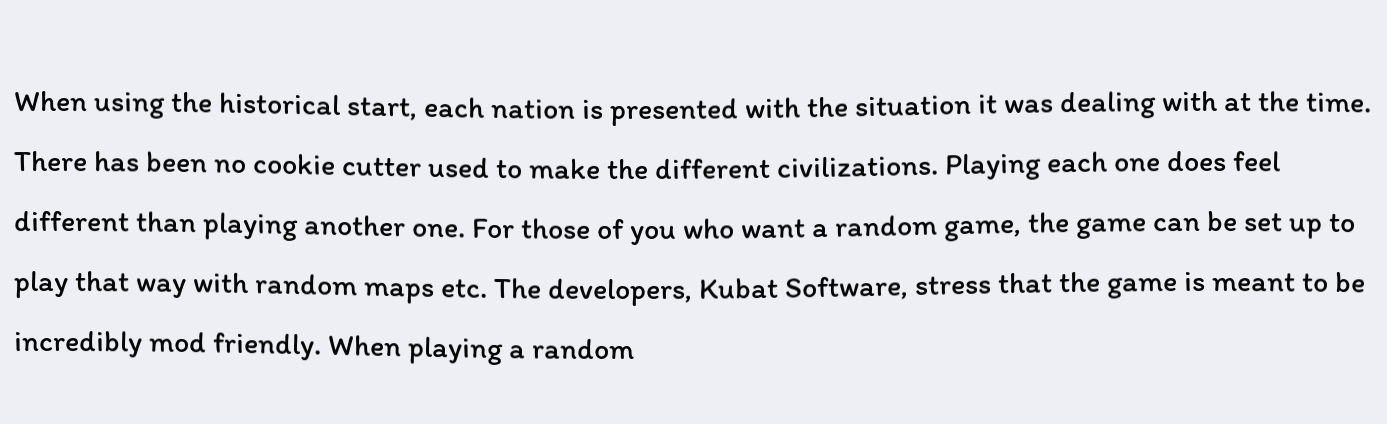When using the historical start, each nation is presented with the situation it was dealing with at the time. There has been no cookie cutter used to make the different civilizations. Playing each one does feel different than playing another one. For those of you who want a random game, the game can be set up to play that way with random maps etc. The developers, Kubat Software, stress that the game is meant to be incredibly mod friendly. When playing a random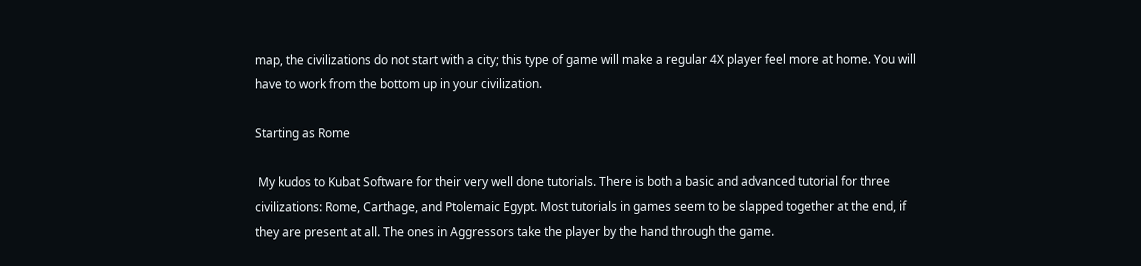map, the civilizations do not start with a city; this type of game will make a regular 4X player feel more at home. You will have to work from the bottom up in your civilization.

Starting as Rome

 My kudos to Kubat Software for their very well done tutorials. There is both a basic and advanced tutorial for three civilizations: Rome, Carthage, and Ptolemaic Egypt. Most tutorials in games seem to be slapped together at the end, if they are present at all. The ones in Aggressors take the player by the hand through the game.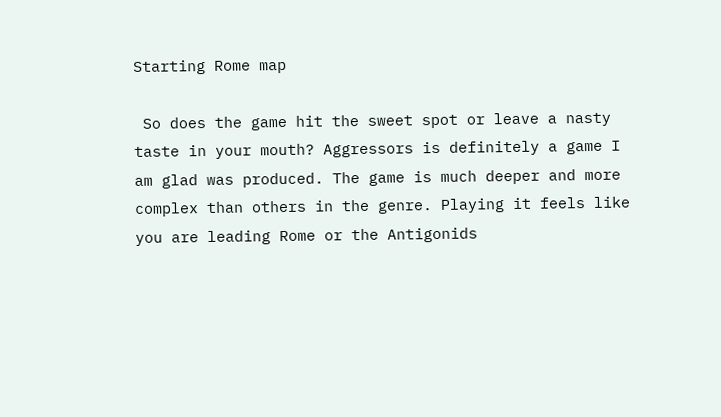Starting Rome map

 So does the game hit the sweet spot or leave a nasty taste in your mouth? Aggressors is definitely a game I am glad was produced. The game is much deeper and more complex than others in the genre. Playing it feels like you are leading Rome or the Antigonids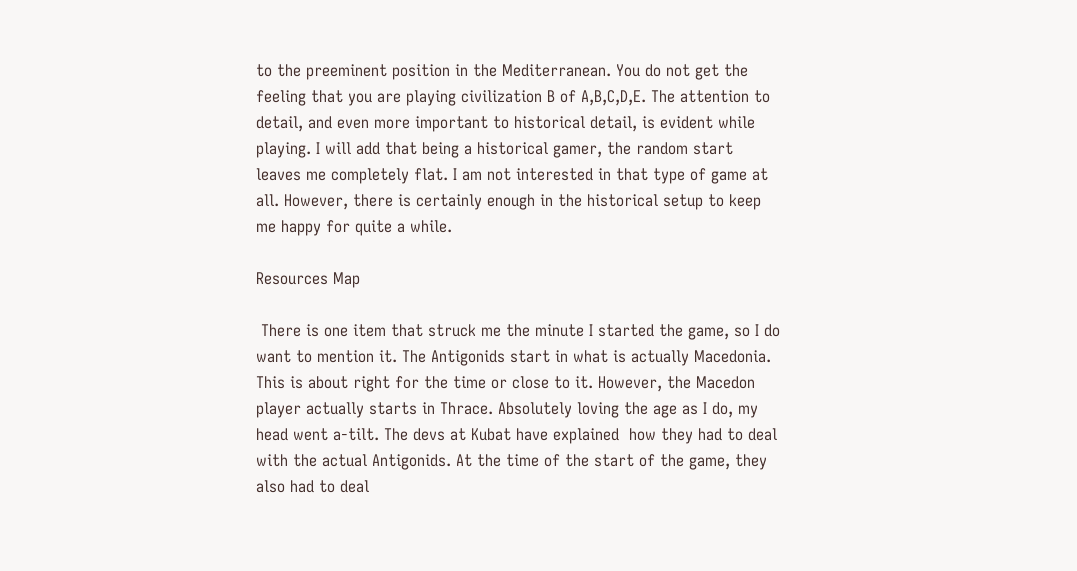to the preeminent position in the Mediterranean. You do not get the feeling that you are playing civilization B of A,B,C,D,E. The attention to detail, and even more important to historical detail, is evident while playing. I will add that being a historical gamer, the random start leaves me completely flat. I am not interested in that type of game at all. However, there is certainly enough in the historical setup to keep me happy for quite a while.

Resources Map

 There is one item that struck me the minute I started the game, so I do want to mention it. The Antigonids start in what is actually Macedonia. This is about right for the time or close to it. However, the Macedon player actually starts in Thrace. Absolutely loving the age as I do, my head went a-tilt. The devs at Kubat have explained  how they had to deal with the actual Antigonids. At the time of the start of the game, they also had to deal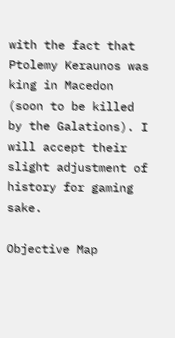with the fact that Ptolemy Keraunos was king in Macedon (soon to be killed by the Galations). I will accept their slight adjustment of history for gaming sake.

Objective Map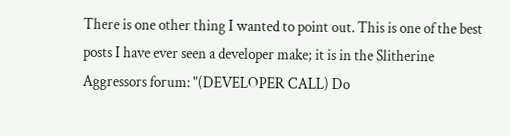There is one other thing I wanted to point out. This is one of the best posts I have ever seen a developer make; it is in the Slitherine Aggressors forum: "(DEVELOPER CALL) Do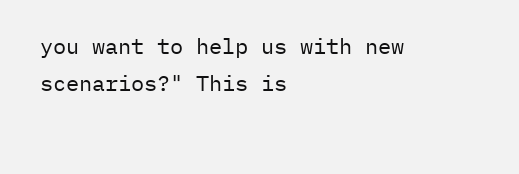you want to help us with new scenarios?" This is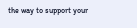the way to support your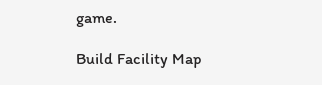game.

Build Facility Map